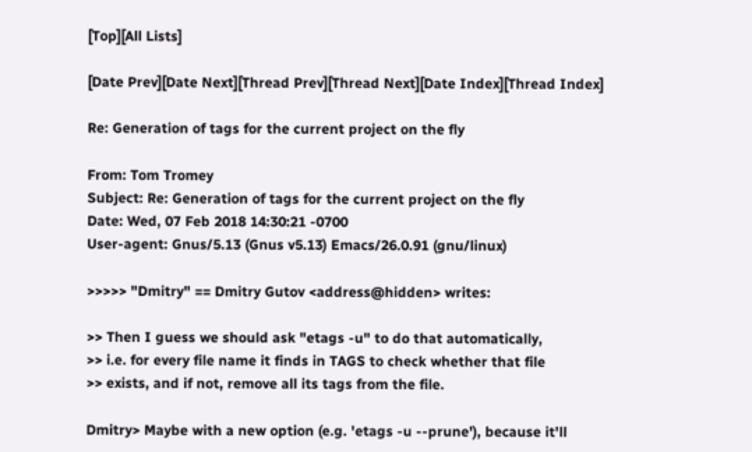[Top][All Lists]

[Date Prev][Date Next][Thread Prev][Thread Next][Date Index][Thread Index]

Re: Generation of tags for the current project on the fly

From: Tom Tromey
Subject: Re: Generation of tags for the current project on the fly
Date: Wed, 07 Feb 2018 14:30:21 -0700
User-agent: Gnus/5.13 (Gnus v5.13) Emacs/26.0.91 (gnu/linux)

>>>>> "Dmitry" == Dmitry Gutov <address@hidden> writes:

>> Then I guess we should ask "etags -u" to do that automatically,
>> i.e. for every file name it finds in TAGS to check whether that file
>> exists, and if not, remove all its tags from the file.

Dmitry> Maybe with a new option (e.g. 'etags -u --prune'), because it'll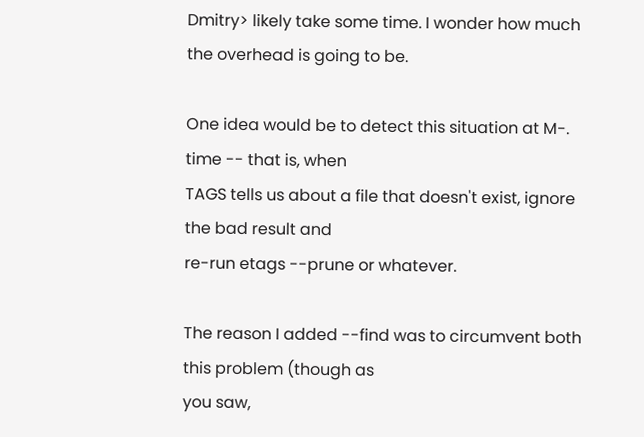Dmitry> likely take some time. I wonder how much the overhead is going to be.

One idea would be to detect this situation at M-. time -- that is, when
TAGS tells us about a file that doesn't exist, ignore the bad result and
re-run etags --prune or whatever.

The reason I added --find was to circumvent both this problem (though as
you saw,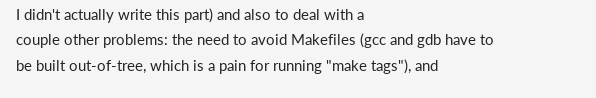I didn't actually write this part) and also to deal with a
couple other problems: the need to avoid Makefiles (gcc and gdb have to
be built out-of-tree, which is a pain for running "make tags"), and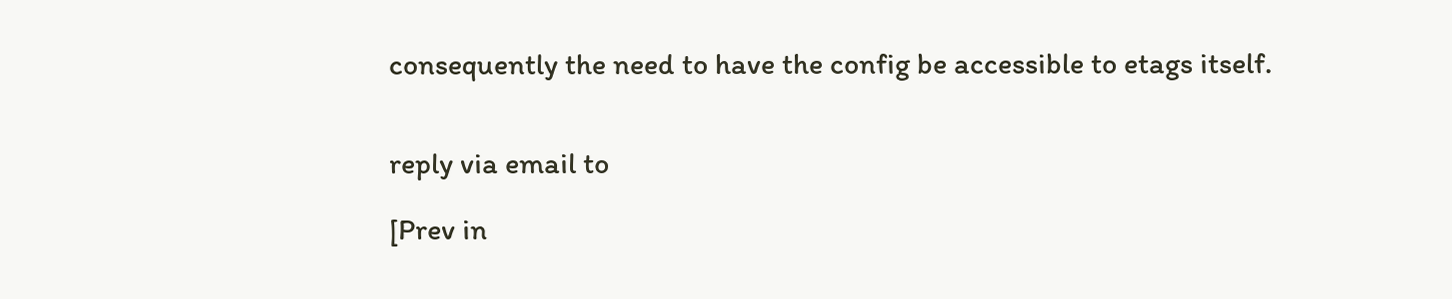consequently the need to have the config be accessible to etags itself.


reply via email to

[Prev in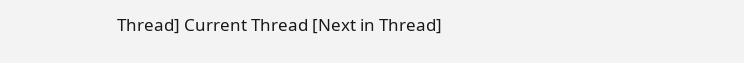Thread] Current Thread [Next in Thread]